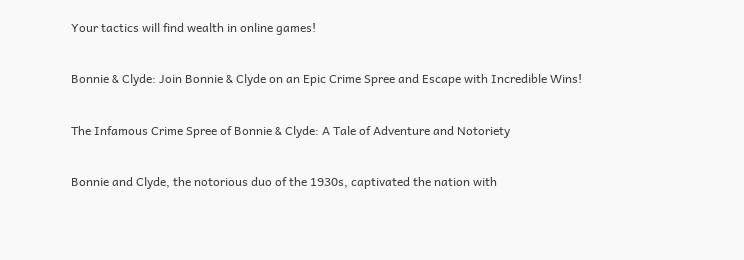Your tactics will find wealth in online games!

Bonnie & Clyde: Join Bonnie & Clyde on an Epic Crime Spree and Escape with Incredible Wins!

The Infamous Crime Spree of Bonnie & Clyde: A Tale of Adventure and Notoriety

Bonnie and Clyde, the notorious duo of the 1930s, captivated the nation with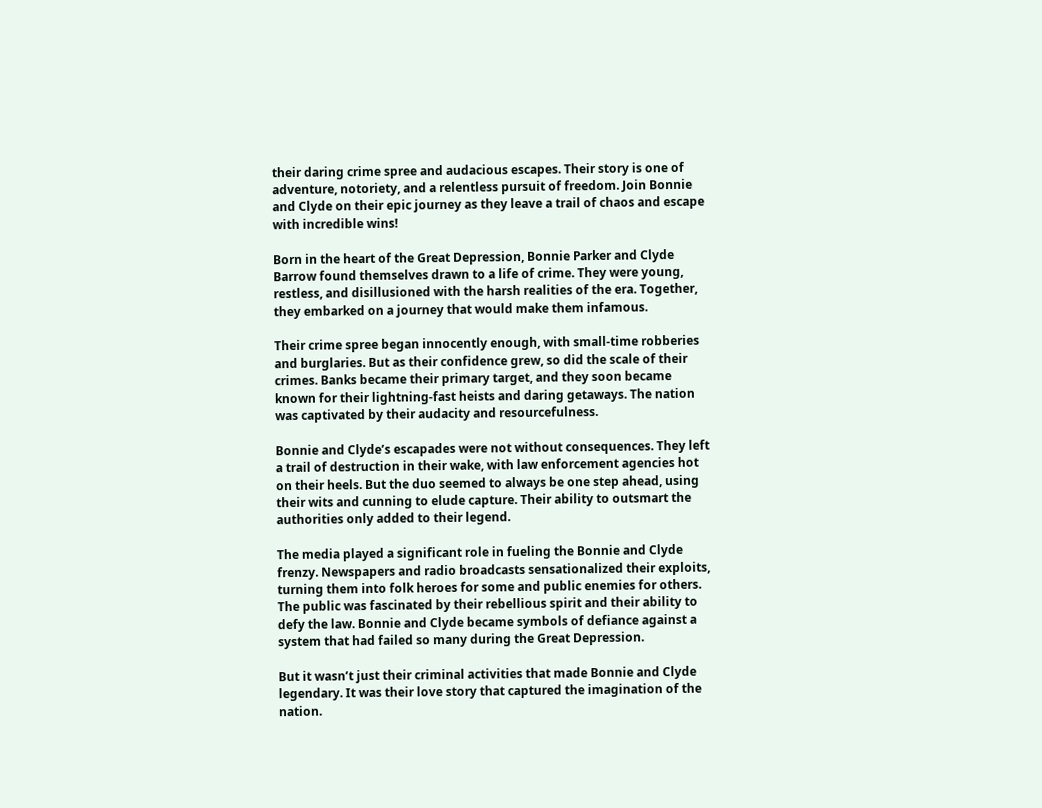their daring crime spree and audacious escapes. Their story is one of adventure, notoriety, and a relentless pursuit of freedom. Join Bonnie and Clyde on their epic journey as they leave a trail of chaos and escape with incredible wins!

Born in the heart of the Great Depression, Bonnie Parker and Clyde Barrow found themselves drawn to a life of crime. They were young, restless, and disillusioned with the harsh realities of the era. Together, they embarked on a journey that would make them infamous.

Their crime spree began innocently enough, with small-time robberies and burglaries. But as their confidence grew, so did the scale of their crimes. Banks became their primary target, and they soon became known for their lightning-fast heists and daring getaways. The nation was captivated by their audacity and resourcefulness.

Bonnie and Clyde’s escapades were not without consequences. They left a trail of destruction in their wake, with law enforcement agencies hot on their heels. But the duo seemed to always be one step ahead, using their wits and cunning to elude capture. Their ability to outsmart the authorities only added to their legend.

The media played a significant role in fueling the Bonnie and Clyde frenzy. Newspapers and radio broadcasts sensationalized their exploits, turning them into folk heroes for some and public enemies for others. The public was fascinated by their rebellious spirit and their ability to defy the law. Bonnie and Clyde became symbols of defiance against a system that had failed so many during the Great Depression.

But it wasn’t just their criminal activities that made Bonnie and Clyde legendary. It was their love story that captured the imagination of the nation.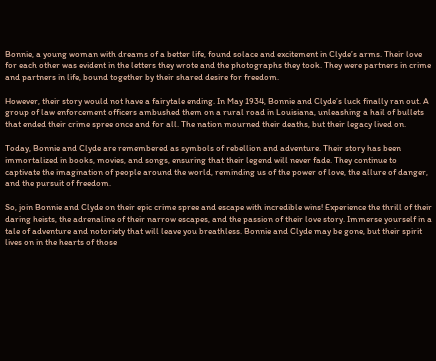Bonnie, a young woman with dreams of a better life, found solace and excitement in Clyde’s arms. Their love for each other was evident in the letters they wrote and the photographs they took. They were partners in crime and partners in life, bound together by their shared desire for freedom.

However, their story would not have a fairytale ending. In May 1934, Bonnie and Clyde’s luck finally ran out. A group of law enforcement officers ambushed them on a rural road in Louisiana, unleashing a hail of bullets that ended their crime spree once and for all. The nation mourned their deaths, but their legacy lived on.

Today, Bonnie and Clyde are remembered as symbols of rebellion and adventure. Their story has been immortalized in books, movies, and songs, ensuring that their legend will never fade. They continue to captivate the imagination of people around the world, reminding us of the power of love, the allure of danger, and the pursuit of freedom.

So, join Bonnie and Clyde on their epic crime spree and escape with incredible wins! Experience the thrill of their daring heists, the adrenaline of their narrow escapes, and the passion of their love story. Immerse yourself in a tale of adventure and notoriety that will leave you breathless. Bonnie and Clyde may be gone, but their spirit lives on in the hearts of those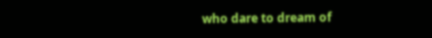who dare to dream of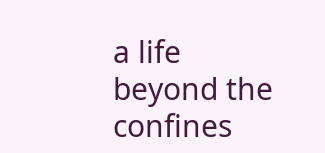a life beyond the confines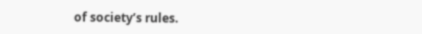of society’s rules.